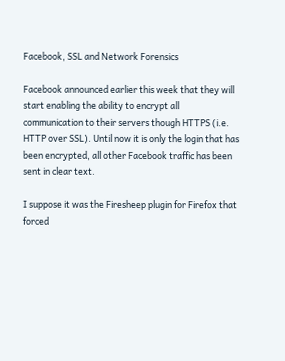Facebook, SSL and Network Forensics

Facebook announced earlier this week that they will start enabling the ability to encrypt all communication to their servers though HTTPS (i.e. HTTP over SSL). Until now it is only the login that has been encrypted, all other Facebook traffic has been sent in clear text.

I suppose it was the Firesheep plugin for Firefox that forced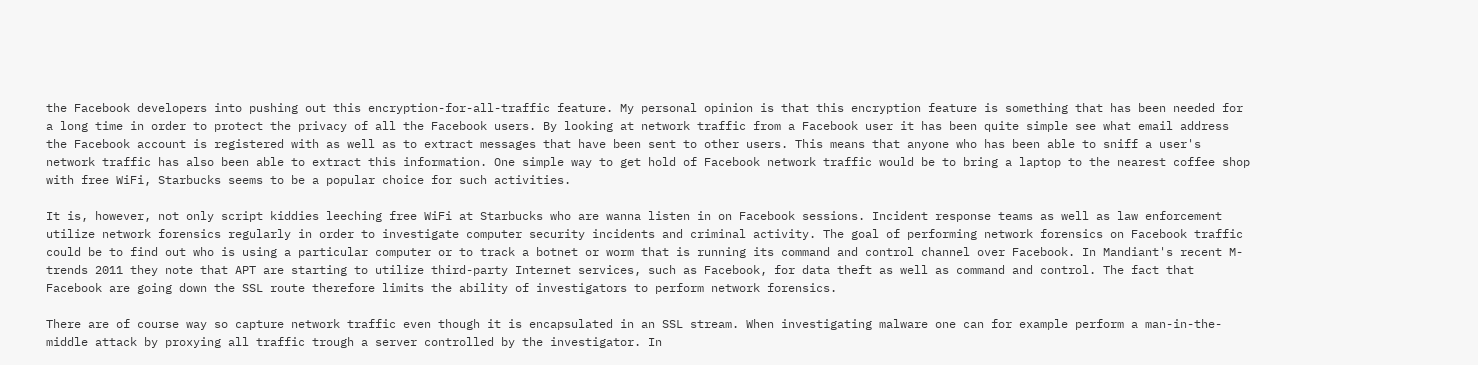the Facebook developers into pushing out this encryption-for-all-traffic feature. My personal opinion is that this encryption feature is something that has been needed for a long time in order to protect the privacy of all the Facebook users. By looking at network traffic from a Facebook user it has been quite simple see what email address the Facebook account is registered with as well as to extract messages that have been sent to other users. This means that anyone who has been able to sniff a user's network traffic has also been able to extract this information. One simple way to get hold of Facebook network traffic would be to bring a laptop to the nearest coffee shop with free WiFi, Starbucks seems to be a popular choice for such activities.

It is, however, not only script kiddies leeching free WiFi at Starbucks who are wanna listen in on Facebook sessions. Incident response teams as well as law enforcement utilize network forensics regularly in order to investigate computer security incidents and criminal activity. The goal of performing network forensics on Facebook traffic could be to find out who is using a particular computer or to track a botnet or worm that is running its command and control channel over Facebook. In Mandiant's recent M-trends 2011 they note that APT are starting to utilize third-party Internet services, such as Facebook, for data theft as well as command and control. The fact that Facebook are going down the SSL route therefore limits the ability of investigators to perform network forensics.

There are of course way so capture network traffic even though it is encapsulated in an SSL stream. When investigating malware one can for example perform a man-in-the-middle attack by proxying all traffic trough a server controlled by the investigator. In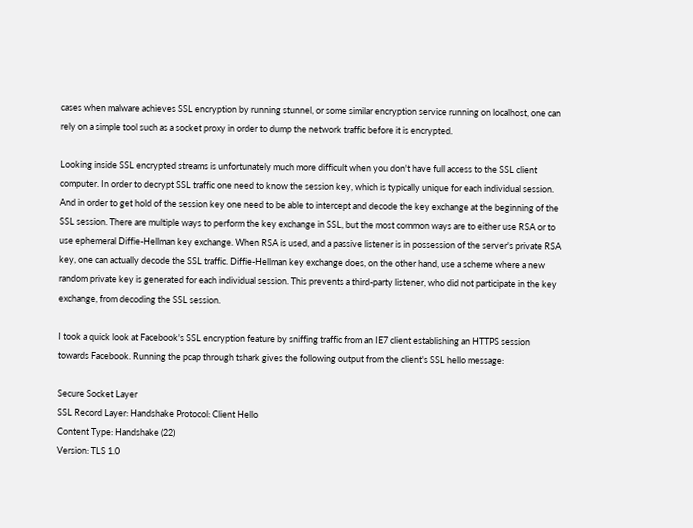cases when malware achieves SSL encryption by running stunnel, or some similar encryption service running on localhost, one can rely on a simple tool such as a socket proxy in order to dump the network traffic before it is encrypted.

Looking inside SSL encrypted streams is unfortunately much more difficult when you don't have full access to the SSL client computer. In order to decrypt SSL traffic one need to know the session key, which is typically unique for each individual session. And in order to get hold of the session key one need to be able to intercept and decode the key exchange at the beginning of the SSL session. There are multiple ways to perform the key exchange in SSL, but the most common ways are to either use RSA or to use ephemeral Diffie-Hellman key exchange. When RSA is used, and a passive listener is in possession of the server's private RSA key, one can actually decode the SSL traffic. Diffie-Hellman key exchange does, on the other hand, use a scheme where a new random private key is generated for each individual session. This prevents a third-party listener, who did not participate in the key exchange, from decoding the SSL session.

I took a quick look at Facebook's SSL encryption feature by sniffing traffic from an IE7 client establishing an HTTPS session towards Facebook. Running the pcap through tshark gives the following output from the client's SSL hello message:

Secure Socket Layer
SSL Record Layer: Handshake Protocol: Client Hello
Content Type: Handshake (22)
Version: TLS 1.0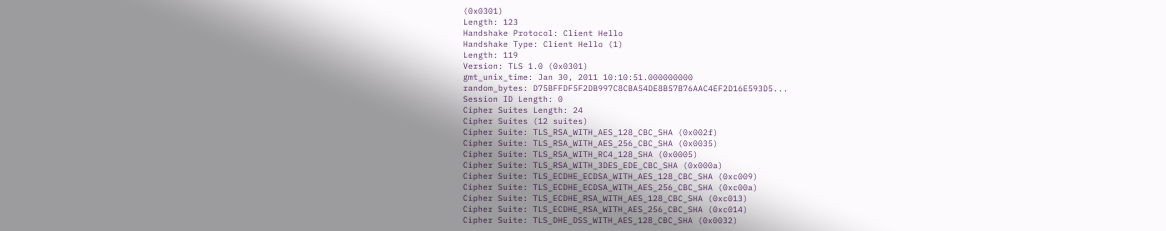(0x0301)
Length: 123
Handshake Protocol: Client Hello
Handshake Type: Client Hello (1)
Length: 119
Version: TLS 1.0 (0x0301)
gmt_unix_time: Jan 30, 2011 10:10:51.000000000
random_bytes: D75BFFDF5F2DB997C8CBA54DE8B57B76AAC4EF2D16E593D5...
Session ID Length: 0
Cipher Suites Length: 24
Cipher Suites (12 suites)
Cipher Suite: TLS_RSA_WITH_AES_128_CBC_SHA (0x002f)
Cipher Suite: TLS_RSA_WITH_AES_256_CBC_SHA (0x0035)
Cipher Suite: TLS_RSA_WITH_RC4_128_SHA (0x0005)
Cipher Suite: TLS_RSA_WITH_3DES_EDE_CBC_SHA (0x000a)
Cipher Suite: TLS_ECDHE_ECDSA_WITH_AES_128_CBC_SHA (0xc009)
Cipher Suite: TLS_ECDHE_ECDSA_WITH_AES_256_CBC_SHA (0xc00a)
Cipher Suite: TLS_ECDHE_RSA_WITH_AES_128_CBC_SHA (0xc013)
Cipher Suite: TLS_ECDHE_RSA_WITH_AES_256_CBC_SHA (0xc014)
Cipher Suite: TLS_DHE_DSS_WITH_AES_128_CBC_SHA (0x0032)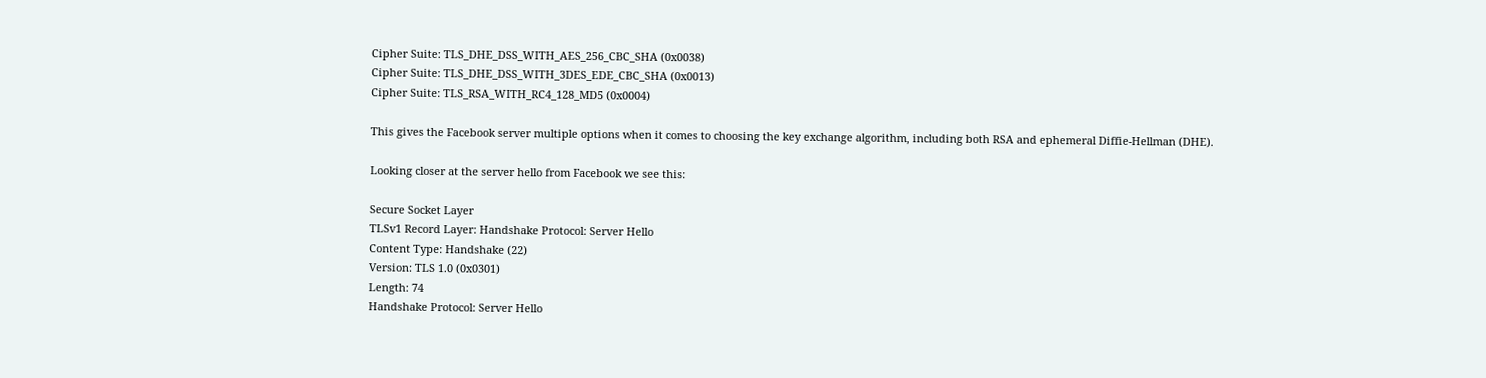Cipher Suite: TLS_DHE_DSS_WITH_AES_256_CBC_SHA (0x0038)
Cipher Suite: TLS_DHE_DSS_WITH_3DES_EDE_CBC_SHA (0x0013)
Cipher Suite: TLS_RSA_WITH_RC4_128_MD5 (0x0004)

This gives the Facebook server multiple options when it comes to choosing the key exchange algorithm, including both RSA and ephemeral Diffie-Hellman (DHE).

Looking closer at the server hello from Facebook we see this:

Secure Socket Layer
TLSv1 Record Layer: Handshake Protocol: Server Hello
Content Type: Handshake (22)
Version: TLS 1.0 (0x0301)
Length: 74
Handshake Protocol: Server Hello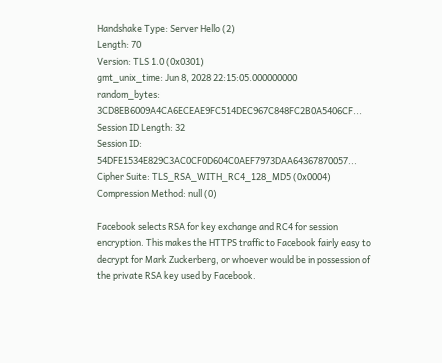Handshake Type: Server Hello (2)
Length: 70
Version: TLS 1.0 (0x0301)
gmt_unix_time: Jun 8, 2028 22:15:05.000000000
random_bytes: 3CD8EB6009A4CA6ECEAE9FC514DEC967C848FC2B0A5406CF...
Session ID Length: 32
Session ID: 54DFE1534E829C3AC0CF0D604C0AEF7973DAA64367870057...
Cipher Suite: TLS_RSA_WITH_RC4_128_MD5 (0x0004)
Compression Method: null (0)

Facebook selects RSA for key exchange and RC4 for session encryption. This makes the HTTPS traffic to Facebook fairly easy to decrypt for Mark Zuckerberg, or whoever would be in possession of the private RSA key used by Facebook.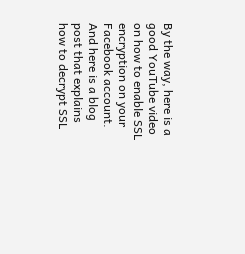By the way, here is a good YouTube video on how to enable SSL encryption on your Facebook account.
And here is a blog post that explains how to decrypt SSL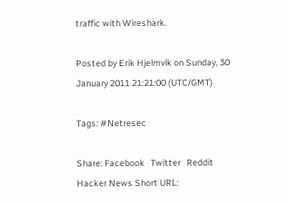traffic with Wireshark.

Posted by Erik Hjelmvik on Sunday, 30 January 2011 21:21:00 (UTC/GMT)

Tags: #Netresec

Share: Facebook   Twitter   Reddit   Hacker News Short URL: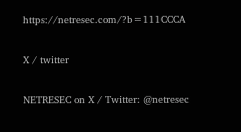https://netresec.com/?b=111CCCA

X / twitter

NETRESEC on X / Twitter: @netresec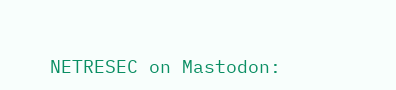NETRESEC on Mastodon: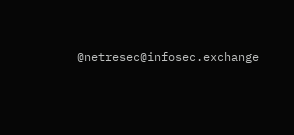@netresec@infosec.exchange